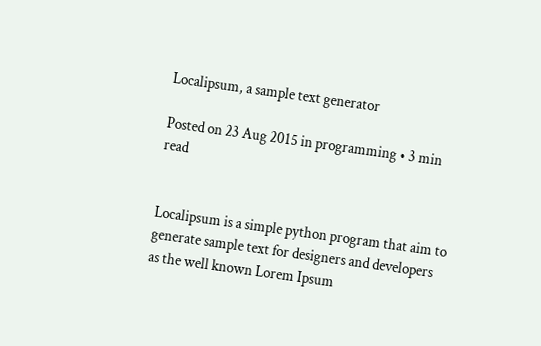Localipsum, a sample text generator

Posted on 23 Aug 2015 in programming • 3 min read


Localipsum is a simple python program that aim to generate sample text for designers and developers as the well known Lorem Ipsum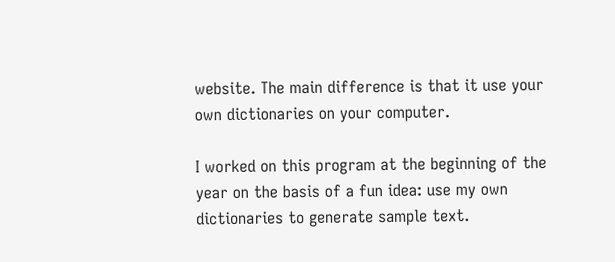website. The main difference is that it use your own dictionaries on your computer.

I worked on this program at the beginning of the year on the basis of a fun idea: use my own dictionaries to generate sample text.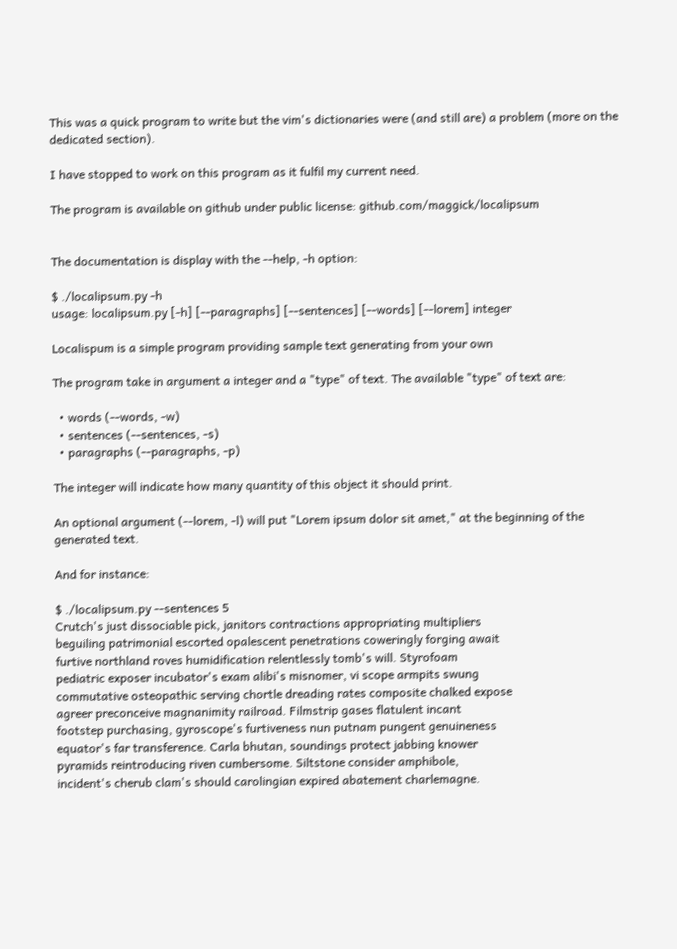This was a quick program to write but the vim's dictionaries were (and still are) a problem (more on the dedicated section).

I have stopped to work on this program as it fulfil my current need.

The program is available on github under public license: github.com/maggick/localipsum


The documentation is display with the --help, -h option:

$ ./localipsum.py -h
usage: localipsum.py [-h] [--paragraphs] [--sentences] [--words] [--lorem] integer

Localispum is a simple program providing sample text generating from your own

The program take in argument a integer and a "type" of text. The available "type" of text are:

  • words (--words, -w)
  • sentences (--sentences, -s)
  • paragraphs (--paragraphs, -p)

The integer will indicate how many quantity of this object it should print.

An optional argument (--lorem, -l) will put "Lorem ipsum dolor sit amet," at the beginning of the generated text.

And for instance:

$ ./localipsum.py --sentences 5
Crutch's just dissociable pick, janitors contractions appropriating multipliers
beguiling patrimonial escorted opalescent penetrations coweringly forging await
furtive northland roves humidification relentlessly tomb's will. Styrofoam
pediatric exposer incubator's exam alibi's misnomer, vi scope armpits swung
commutative osteopathic serving chortle dreading rates composite chalked expose
agreer preconceive magnanimity railroad. Filmstrip gases flatulent incant
footstep purchasing, gyroscope's furtiveness nun putnam pungent genuineness
equator's far transference. Carla bhutan, soundings protect jabbing knower
pyramids reintroducing riven cumbersome. Siltstone consider amphibole,
incident's cherub clam's should carolingian expired abatement charlemagne.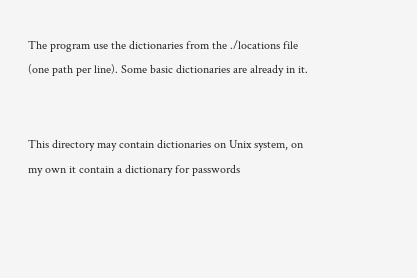The program use the dictionaries from the ./locations file (one path per line). Some basic dictionaries are already in it.


This directory may contain dictionaries on Unix system, on my own it contain a dictionary for passwords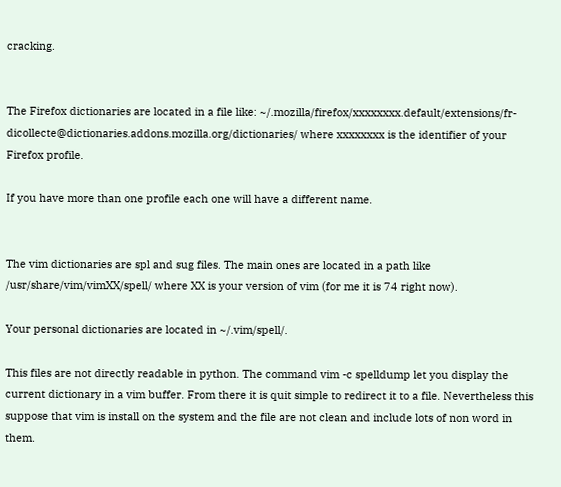cracking.


The Firefox dictionaries are located in a file like: ~/.mozilla/firefox/xxxxxxxx.default/extensions/fr-dicollecte@dictionaries.addons.mozilla.org/dictionaries/ where xxxxxxxx is the identifier of your Firefox profile.

If you have more than one profile each one will have a different name.


The vim dictionaries are spl and sug files. The main ones are located in a path like /usr/share/vim/vimXX/spell/ where XX is your version of vim (for me it is 74 right now).

Your personal dictionaries are located in ~/.vim/spell/.

This files are not directly readable in python. The command vim -c spelldump let you display the current dictionary in a vim buffer. From there it is quit simple to redirect it to a file. Nevertheless this suppose that vim is install on the system and the file are not clean and include lots of non word in them.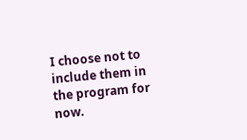I choose not to include them in the program for now.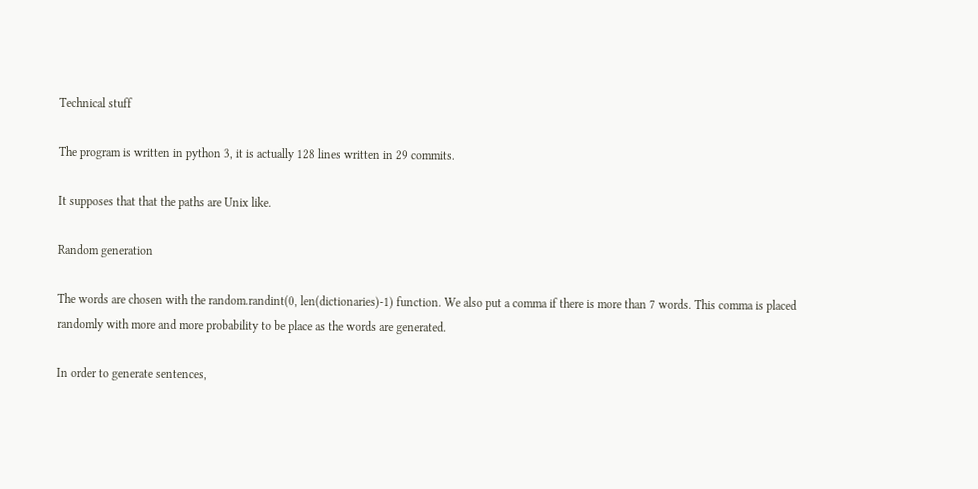Technical stuff

The program is written in python 3, it is actually 128 lines written in 29 commits.

It supposes that that the paths are Unix like.

Random generation

The words are chosen with the random.randint(0, len(dictionaries)-1) function. We also put a comma if there is more than 7 words. This comma is placed randomly with more and more probability to be place as the words are generated.

In order to generate sentences,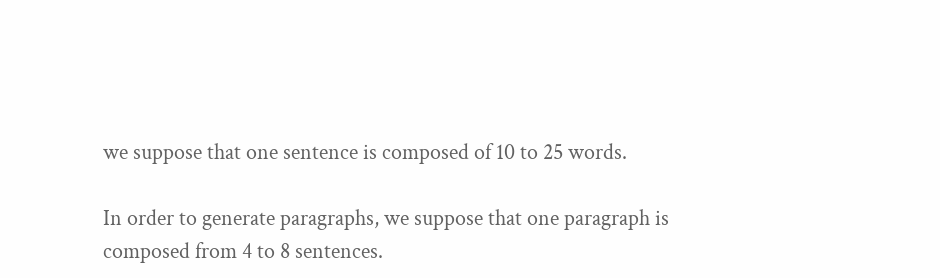we suppose that one sentence is composed of 10 to 25 words.

In order to generate paragraphs, we suppose that one paragraph is composed from 4 to 8 sentences.